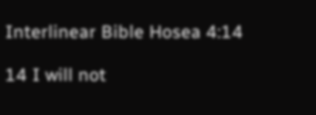Interlinear Bible Hosea 4:14

14 I will not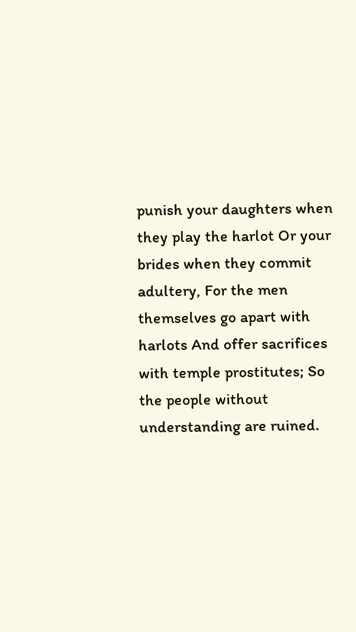punish your daughters when they play the harlot Or your brides when they commit adultery, For the men themselves go apart with harlots And offer sacrifices with temple prostitutes; So the people without understanding are ruined.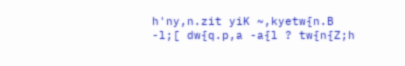h'ny,n.zit yiK ~,kyetw{n.B -l;[ dw{q.p,a -a{l ? tw{n{Z;h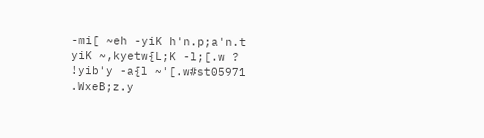-mi[ ~eh -yiK h'n.p;a'n.t yiK ~,kyetw{L;K -l;[.w ? !yib'y -a{l ~'[.w#st05971 .WxeB;z.y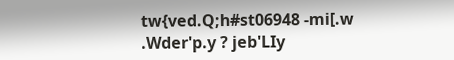tw{ved.Q;h#st06948 -mi[.w .Wder'p.y ? jeb'LIy